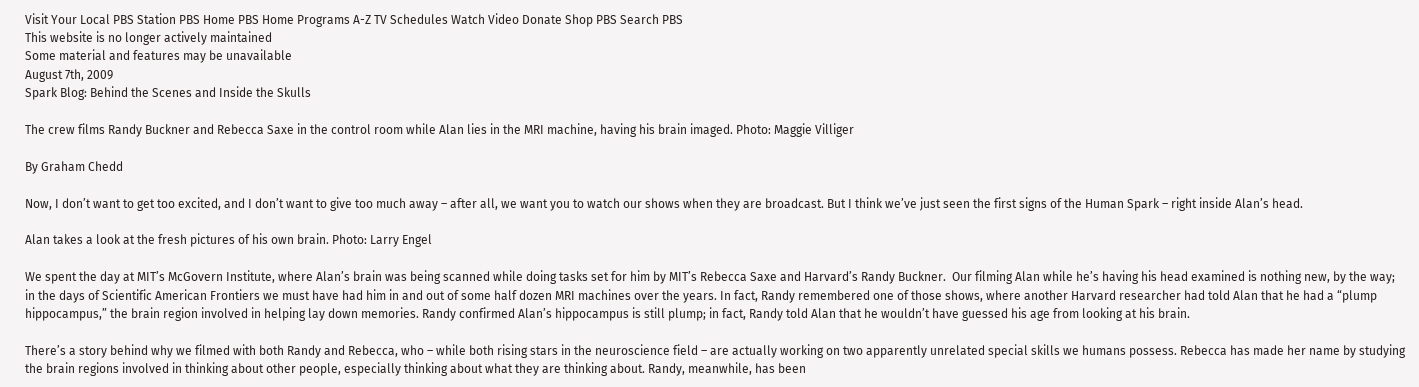Visit Your Local PBS Station PBS Home PBS Home Programs A-Z TV Schedules Watch Video Donate Shop PBS Search PBS
This website is no longer actively maintained
Some material and features may be unavailable
August 7th, 2009
Spark Blog: Behind the Scenes and Inside the Skulls

The crew films Randy Buckner and Rebecca Saxe in the control room while Alan lies in the MRI machine, having his brain imaged. Photo: Maggie Villiger

By Graham Chedd

Now, I don’t want to get too excited, and I don’t want to give too much away – after all, we want you to watch our shows when they are broadcast. But I think we’ve just seen the first signs of the Human Spark – right inside Alan’s head.

Alan takes a look at the fresh pictures of his own brain. Photo: Larry Engel

We spent the day at MIT’s McGovern Institute, where Alan’s brain was being scanned while doing tasks set for him by MIT’s Rebecca Saxe and Harvard’s Randy Buckner.  Our filming Alan while he’s having his head examined is nothing new, by the way; in the days of Scientific American Frontiers we must have had him in and out of some half dozen MRI machines over the years. In fact, Randy remembered one of those shows, where another Harvard researcher had told Alan that he had a “plump hippocampus,” the brain region involved in helping lay down memories. Randy confirmed Alan’s hippocampus is still plump; in fact, Randy told Alan that he wouldn’t have guessed his age from looking at his brain.

There’s a story behind why we filmed with both Randy and Rebecca, who – while both rising stars in the neuroscience field – are actually working on two apparently unrelated special skills we humans possess. Rebecca has made her name by studying the brain regions involved in thinking about other people, especially thinking about what they are thinking about. Randy, meanwhile, has been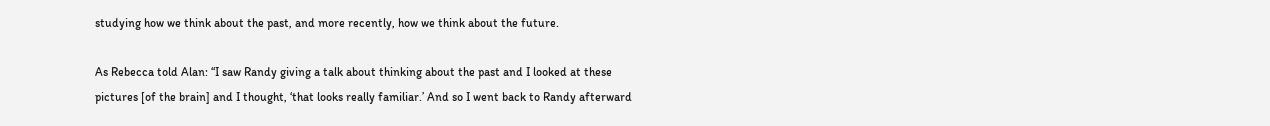studying how we think about the past, and more recently, how we think about the future.

As Rebecca told Alan: “I saw Randy giving a talk about thinking about the past and I looked at these pictures [of the brain] and I thought, ‘that looks really familiar.’ And so I went back to Randy afterward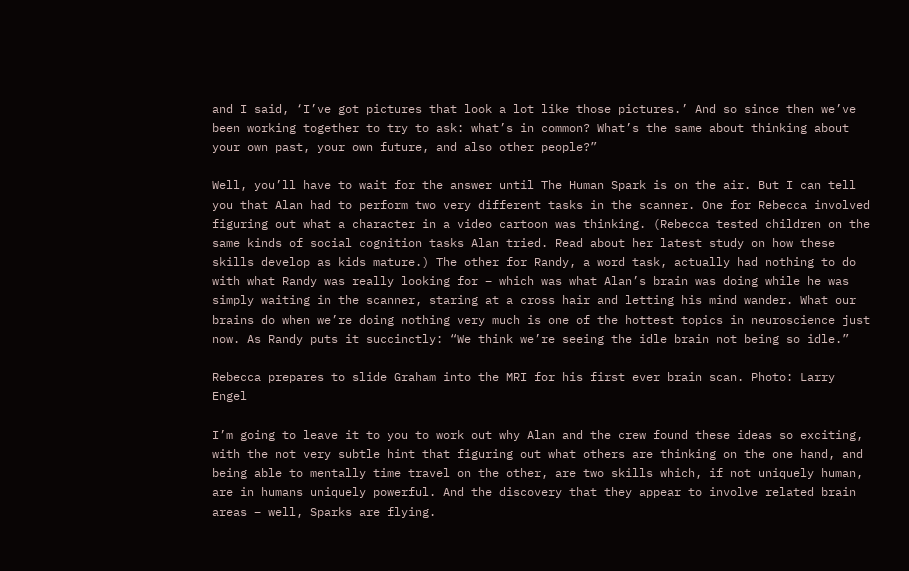and I said, ‘I’ve got pictures that look a lot like those pictures.’ And so since then we’ve been working together to try to ask: what’s in common? What’s the same about thinking about your own past, your own future, and also other people?”

Well, you’ll have to wait for the answer until The Human Spark is on the air. But I can tell you that Alan had to perform two very different tasks in the scanner. One for Rebecca involved figuring out what a character in a video cartoon was thinking. (Rebecca tested children on the same kinds of social cognition tasks Alan tried. Read about her latest study on how these skills develop as kids mature.) The other for Randy, a word task, actually had nothing to do with what Randy was really looking for – which was what Alan’s brain was doing while he was simply waiting in the scanner, staring at a cross hair and letting his mind wander. What our brains do when we’re doing nothing very much is one of the hottest topics in neuroscience just now. As Randy puts it succinctly: “We think we’re seeing the idle brain not being so idle.”

Rebecca prepares to slide Graham into the MRI for his first ever brain scan. Photo: Larry Engel

I’m going to leave it to you to work out why Alan and the crew found these ideas so exciting, with the not very subtle hint that figuring out what others are thinking on the one hand, and being able to mentally time travel on the other, are two skills which, if not uniquely human, are in humans uniquely powerful. And the discovery that they appear to involve related brain areas – well, Sparks are flying.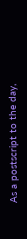As a postscript to the day,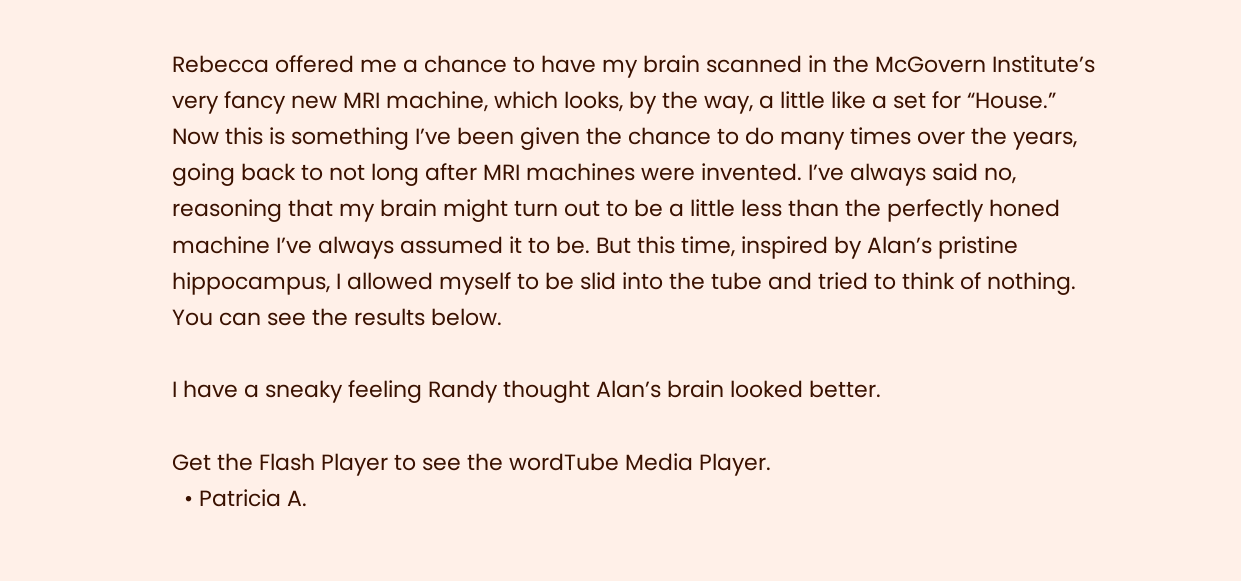Rebecca offered me a chance to have my brain scanned in the McGovern Institute’s very fancy new MRI machine, which looks, by the way, a little like a set for “House.” Now this is something I’ve been given the chance to do many times over the years, going back to not long after MRI machines were invented. I’ve always said no, reasoning that my brain might turn out to be a little less than the perfectly honed machine I’ve always assumed it to be. But this time, inspired by Alan’s pristine hippocampus, I allowed myself to be slid into the tube and tried to think of nothing. You can see the results below.

I have a sneaky feeling Randy thought Alan’s brain looked better.

Get the Flash Player to see the wordTube Media Player.
  • Patricia A.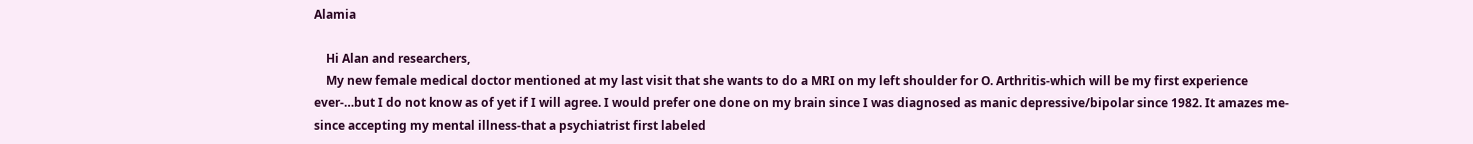Alamia

    Hi Alan and researchers,
    My new female medical doctor mentioned at my last visit that she wants to do a MRI on my left shoulder for O. Arthritis-which will be my first experience ever-…but I do not know as of yet if I will agree. I would prefer one done on my brain since I was diagnosed as manic depressive/bipolar since 1982. It amazes me-since accepting my mental illness-that a psychiatrist first labeled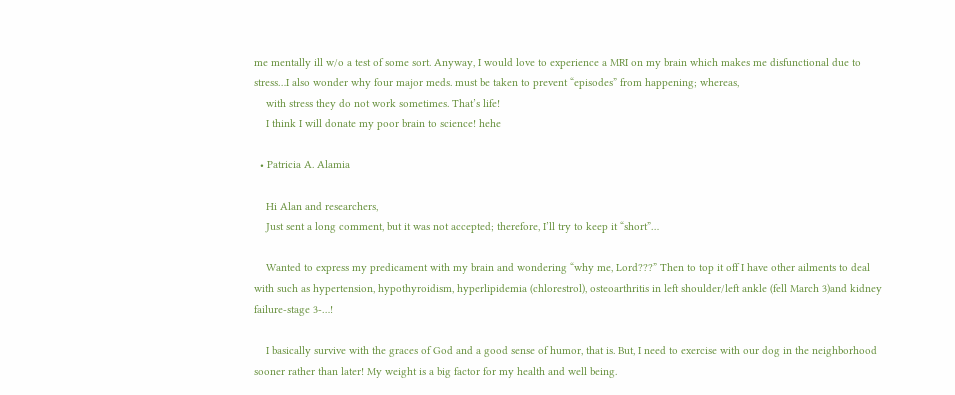me mentally ill w/o a test of some sort. Anyway, I would love to experience a MRI on my brain which makes me disfunctional due to stress…I also wonder why four major meds. must be taken to prevent “episodes” from happening; whereas,
    with stress they do not work sometimes. That’s life!
    I think I will donate my poor brain to science! hehe

  • Patricia A. Alamia

    Hi Alan and researchers,
    Just sent a long comment, but it was not accepted; therefore, I’ll try to keep it “short”…

    Wanted to express my predicament with my brain and wondering “why me, Lord???” Then to top it off I have other ailments to deal with such as hypertension, hypothyroidism, hyperlipidemia (chlorestrol), osteoarthritis in left shoulder/left ankle (fell March 3)and kidney failure-stage 3-…!

    I basically survive with the graces of God and a good sense of humor, that is. But, I need to exercise with our dog in the neighborhood sooner rather than later! My weight is a big factor for my health and well being.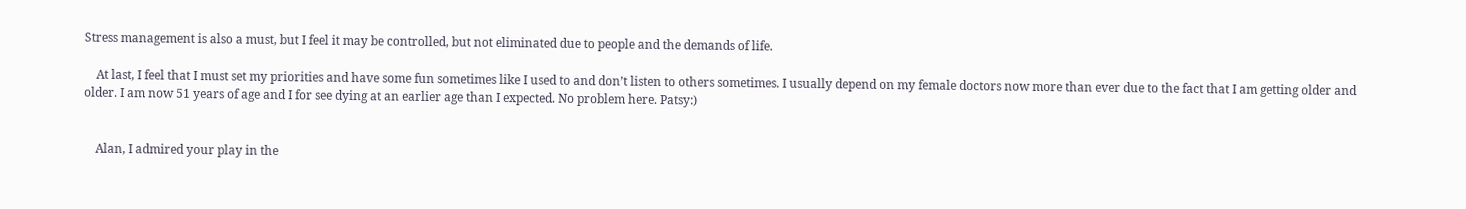Stress management is also a must, but I feel it may be controlled, but not eliminated due to people and the demands of life.

    At last, I feel that I must set my priorities and have some fun sometimes like I used to and don’t listen to others sometimes. I usually depend on my female doctors now more than ever due to the fact that I am getting older and older. I am now 51 years of age and I for see dying at an earlier age than I expected. No problem here. Patsy:)


    Alan, I admired your play in the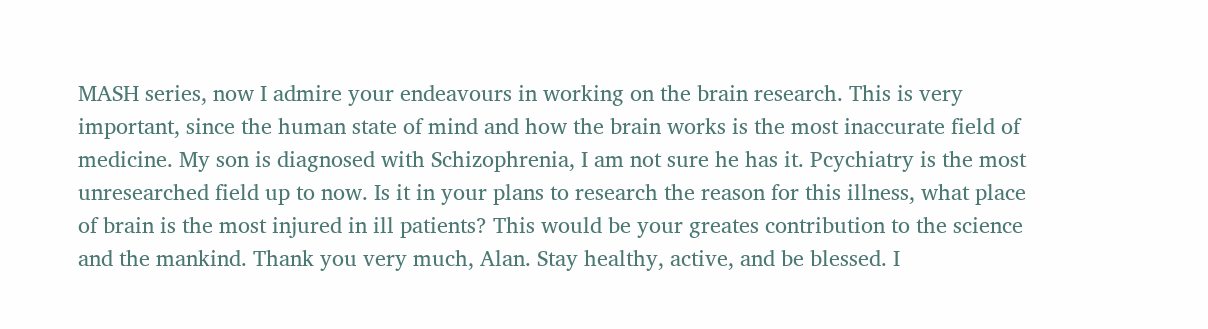MASH series, now I admire your endeavours in working on the brain research. This is very important, since the human state of mind and how the brain works is the most inaccurate field of medicine. My son is diagnosed with Schizophrenia, I am not sure he has it. Pcychiatry is the most unresearched field up to now. Is it in your plans to research the reason for this illness, what place of brain is the most injured in ill patients? This would be your greates contribution to the science and the mankind. Thank you very much, Alan. Stay healthy, active, and be blessed. I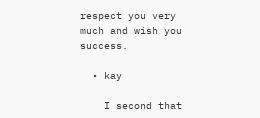respect you very much and wish you success.

  • kay

    I second that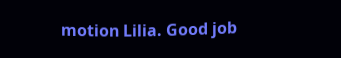motion Lilia. Good job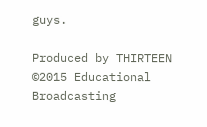guys.

Produced by THIRTEEN    ©2015 Educational Broadcasting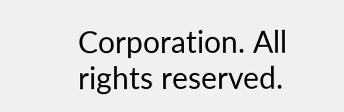Corporation. All rights reserved.